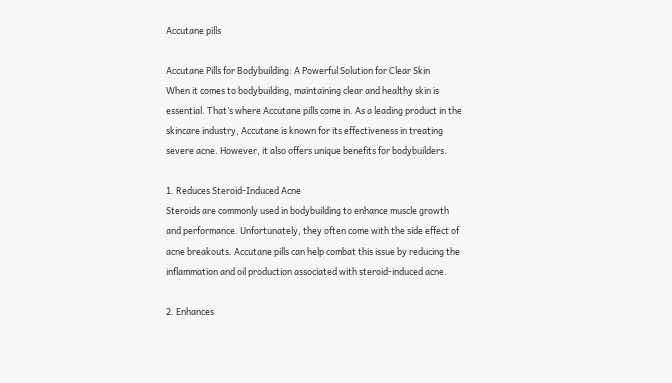Accutane pills

Accutane Pills for Bodybuilding: A Powerful Solution for Clear Skin
When it comes to bodybuilding, maintaining clear and healthy skin is essential. That’s where Accutane pills come in. As a leading product in the skincare industry, Accutane is known for its effectiveness in treating severe acne. However, it also offers unique benefits for bodybuilders.

1. Reduces Steroid-Induced Acne
Steroids are commonly used in bodybuilding to enhance muscle growth and performance. Unfortunately, they often come with the side effect of acne breakouts. Accutane pills can help combat this issue by reducing the inflammation and oil production associated with steroid-induced acne.

2. Enhances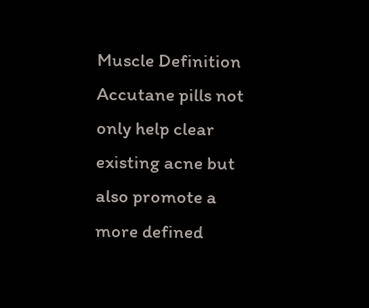Muscle Definition
Accutane pills not only help clear existing acne but also promote a more defined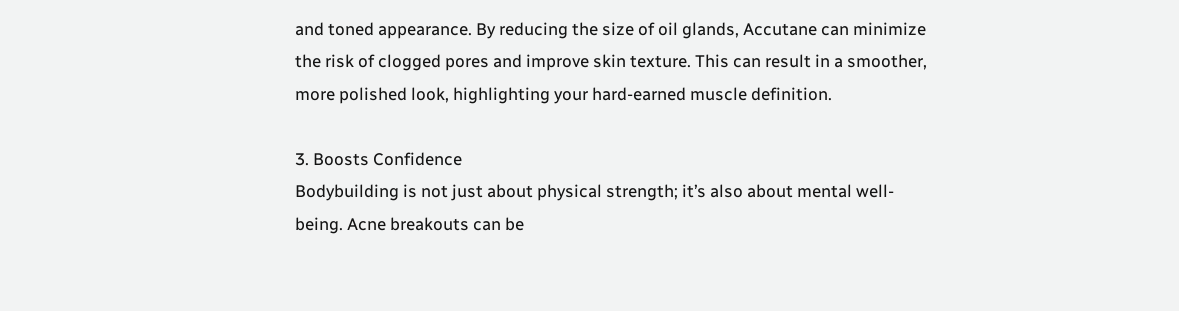and toned appearance. By reducing the size of oil glands, Accutane can minimize the risk of clogged pores and improve skin texture. This can result in a smoother, more polished look, highlighting your hard-earned muscle definition.

3. Boosts Confidence
Bodybuilding is not just about physical strength; it’s also about mental well-being. Acne breakouts can be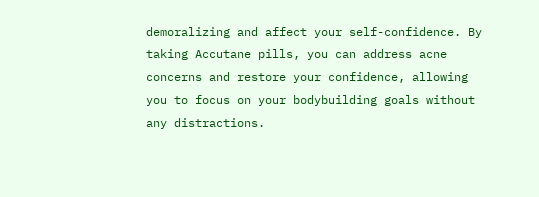demoralizing and affect your self-confidence. By taking Accutane pills, you can address acne concerns and restore your confidence, allowing you to focus on your bodybuilding goals without any distractions.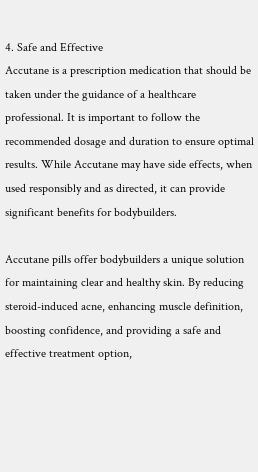4. Safe and Effective
Accutane is a prescription medication that should be taken under the guidance of a healthcare professional. It is important to follow the recommended dosage and duration to ensure optimal results. While Accutane may have side effects, when used responsibly and as directed, it can provide significant benefits for bodybuilders.

Accutane pills offer bodybuilders a unique solution for maintaining clear and healthy skin. By reducing steroid-induced acne, enhancing muscle definition, boosting confidence, and providing a safe and effective treatment option,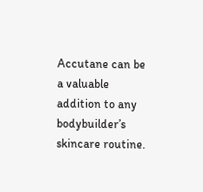Accutane can be a valuable addition to any bodybuilder’s skincare routine.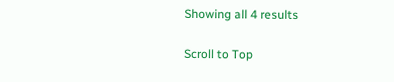Showing all 4 results

Scroll to Top